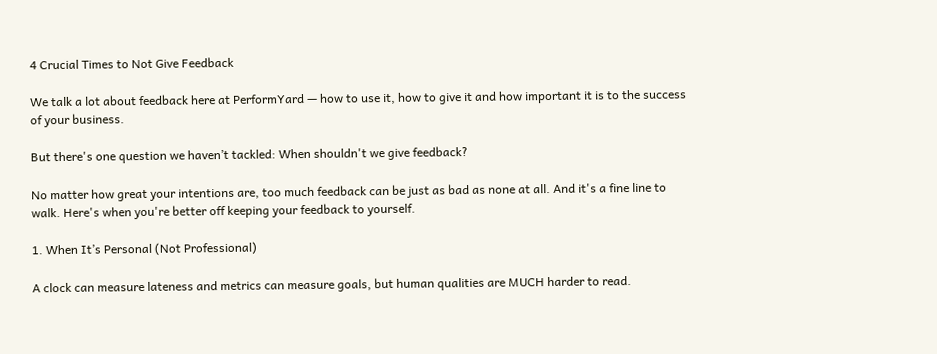4 Crucial Times to Not Give Feedback

We talk a lot about feedback here at PerformYard — how to use it, how to give it and how important it is to the success of your business.

But there's one question we haven’t tackled: When shouldn't we give feedback?

No matter how great your intentions are, too much feedback can be just as bad as none at all. And it's a fine line to walk. Here's when you're better off keeping your feedback to yourself.

1. When It’s Personal (Not Professional)

A clock can measure lateness and metrics can measure goals, but human qualities are MUCH harder to read.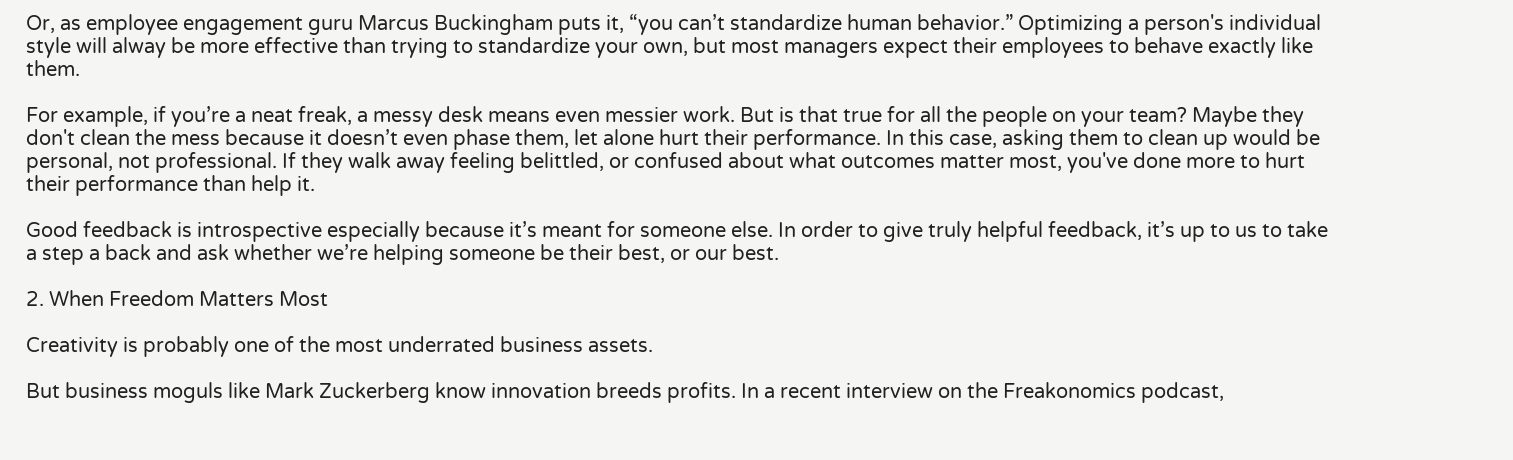Or, as employee engagement guru Marcus Buckingham puts it, “you can’t standardize human behavior.” Optimizing a person's individual style will alway be more effective than trying to standardize your own, but most managers expect their employees to behave exactly like them.

For example, if you’re a neat freak, a messy desk means even messier work. But is that true for all the people on your team? Maybe they don't clean the mess because it doesn’t even phase them, let alone hurt their performance. In this case, asking them to clean up would be personal, not professional. If they walk away feeling belittled, or confused about what outcomes matter most, you've done more to hurt their performance than help it.

Good feedback is introspective especially because it’s meant for someone else. In order to give truly helpful feedback, it’s up to us to take a step a back and ask whether we’re helping someone be their best, or our best.

2. When Freedom Matters Most

Creativity is probably one of the most underrated business assets.

But business moguls like Mark Zuckerberg know innovation breeds profits. In a recent interview on the Freakonomics podcast,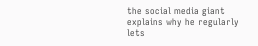the social media giant explains why he regularly lets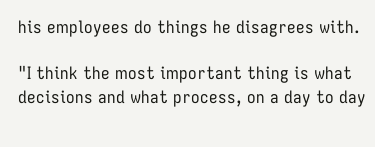his employees do things he disagrees with.

"I think the most important thing is what decisions and what process, on a day to day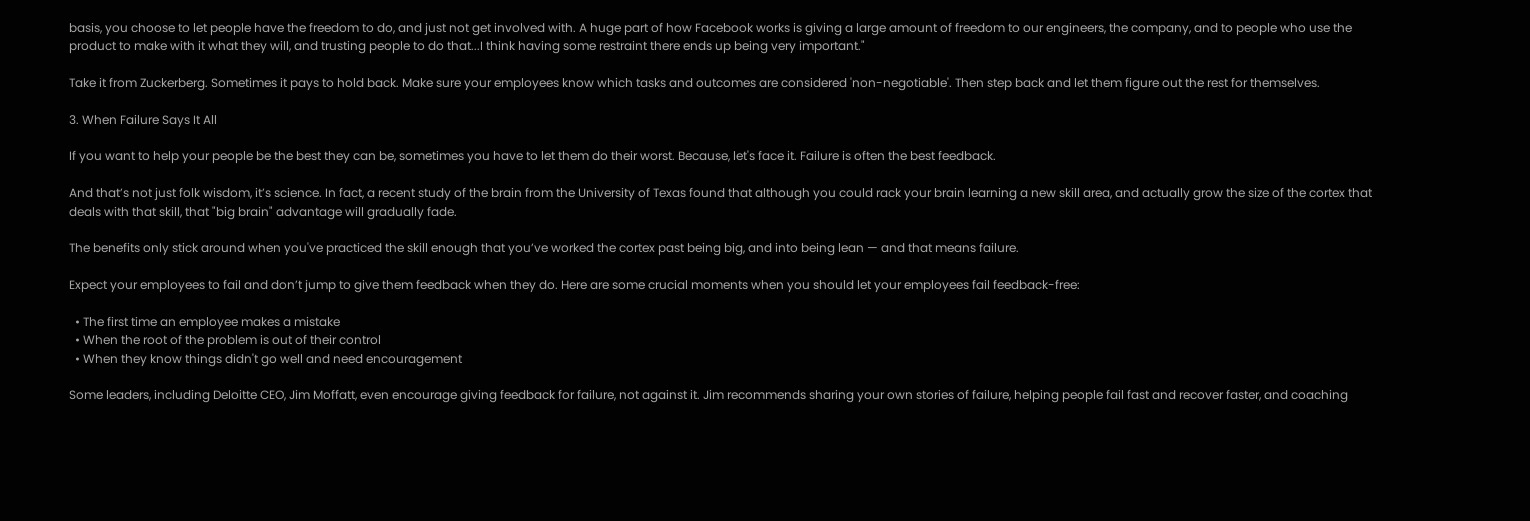basis, you choose to let people have the freedom to do, and just not get involved with. A huge part of how Facebook works is giving a large amount of freedom to our engineers, the company, and to people who use the product to make with it what they will, and trusting people to do that...I think having some restraint there ends up being very important."

Take it from Zuckerberg. Sometimes it pays to hold back. Make sure your employees know which tasks and outcomes are considered 'non-negotiable'. Then step back and let them figure out the rest for themselves.

3. When Failure Says It All

If you want to help your people be the best they can be, sometimes you have to let them do their worst. Because, let's face it. Failure is often the best feedback.

And that’s not just folk wisdom, it’s science. In fact, a recent study of the brain from the University of Texas found that although you could rack your brain learning a new skill area, and actually grow the size of the cortex that deals with that skill, that "big brain" advantage will gradually fade.

The benefits only stick around when you've practiced the skill enough that you’ve worked the cortex past being big, and into being lean — and that means failure.

Expect your employees to fail and don’t jump to give them feedback when they do. Here are some crucial moments when you should let your employees fail feedback-free:

  • The first time an employee makes a mistake
  • When the root of the problem is out of their control
  • When they know things didn't go well and need encouragement

Some leaders, including Deloitte CEO, Jim Moffatt, even encourage giving feedback for failure, not against it. Jim recommends sharing your own stories of failure, helping people fail fast and recover faster, and coaching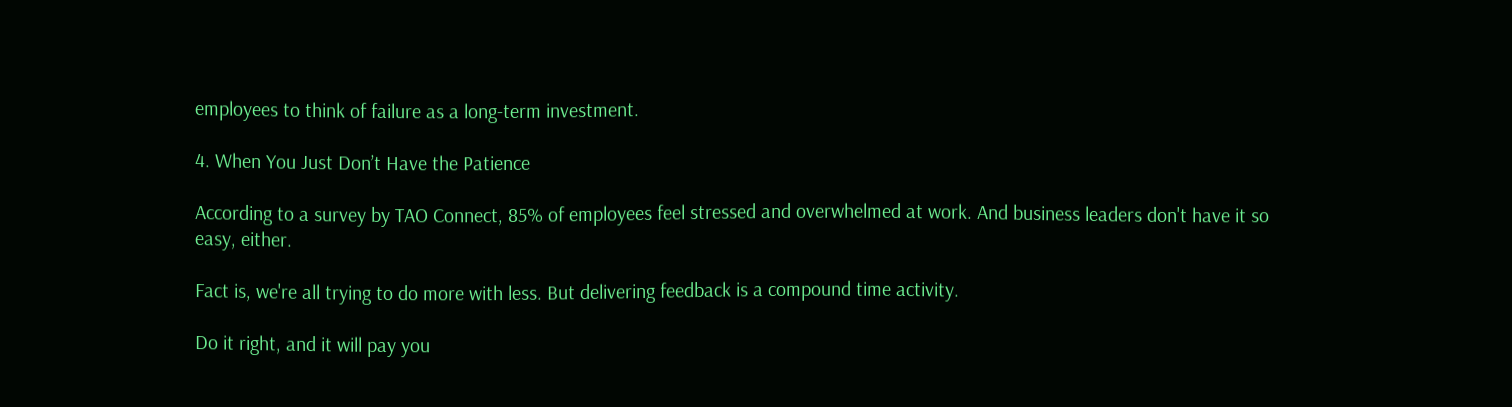employees to think of failure as a long-term investment.

4. When You Just Don’t Have the Patience

According to a survey by TAO Connect, 85% of employees feel stressed and overwhelmed at work. And business leaders don't have it so easy, either.

Fact is, we're all trying to do more with less. But delivering feedback is a compound time activity.

Do it right, and it will pay you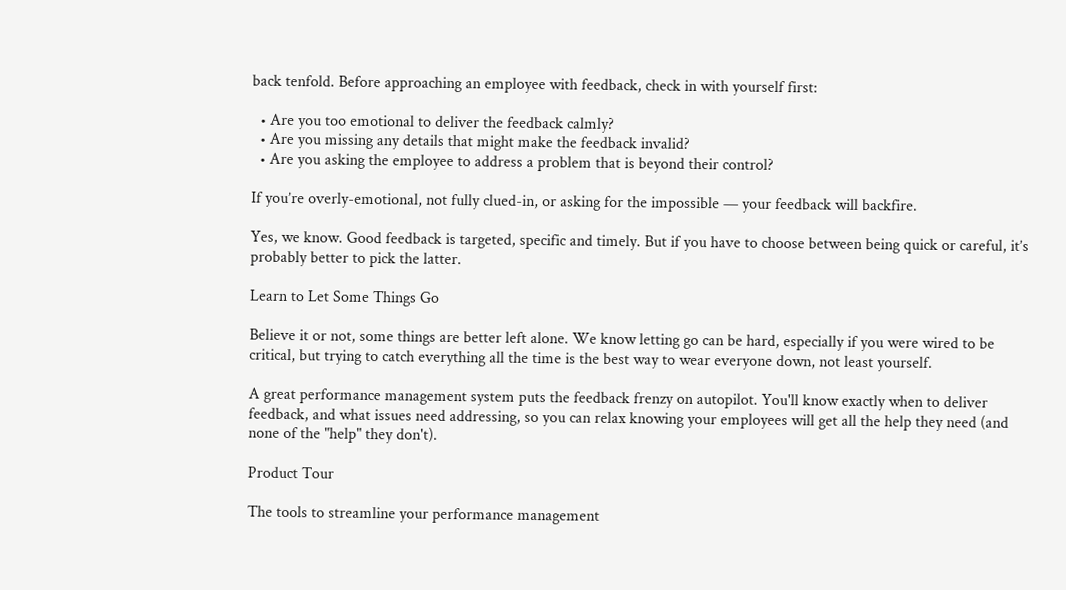back tenfold. Before approaching an employee with feedback, check in with yourself first:

  • Are you too emotional to deliver the feedback calmly?
  • Are you missing any details that might make the feedback invalid?
  • Are you asking the employee to address a problem that is beyond their control?

If you’re overly-emotional, not fully clued-in, or asking for the impossible — your feedback will backfire.

Yes, we know. Good feedback is targeted, specific and timely. But if you have to choose between being quick or careful, it’s probably better to pick the latter.

Learn to Let Some Things Go

Believe it or not, some things are better left alone. We know letting go can be hard, especially if you were wired to be critical, but trying to catch everything all the time is the best way to wear everyone down, not least yourself.

A great performance management system puts the feedback frenzy on autopilot. You'll know exactly when to deliver feedback, and what issues need addressing, so you can relax knowing your employees will get all the help they need (and none of the "help" they don't).

Product Tour

The tools to streamline your performance management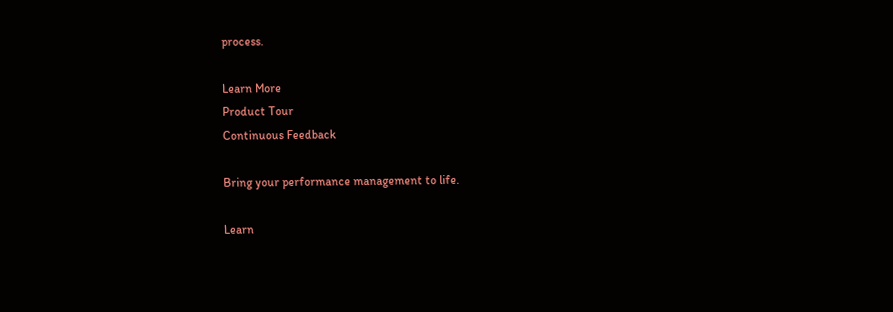process.

Learn More
Product Tour
Continuous Feedback

Bring your performance management to life.

Learn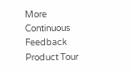More
Continuous Feedback
Product Tour